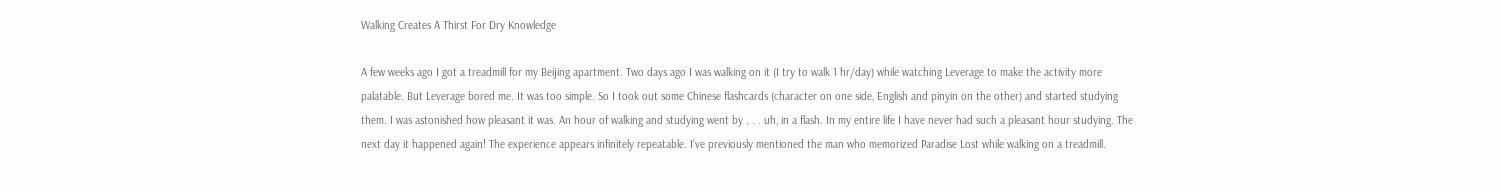Walking Creates A Thirst For Dry Knowledge

A few weeks ago I got a treadmill for my Beijing apartment. Two days ago I was walking on it (I try to walk 1 hr/day) while watching Leverage to make the activity more palatable. But Leverage bored me. It was too simple. So I took out some Chinese flashcards (character on one side, English and pinyin on the other) and started studying them. I was astonished how pleasant it was. An hour of walking and studying went by . . . uh, in a flash. In my entire life I have never had such a pleasant hour studying. The next day it happened again! The experience appears infinitely repeatable. I’ve previously mentioned the man who memorized Paradise Lost while walking on a treadmill.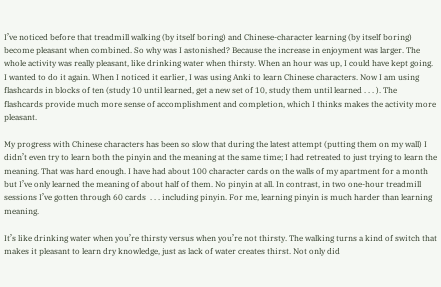I’ve noticed before that treadmill walking (by itself boring) and Chinese-character learning (by itself boring) become pleasant when combined. So why was I astonished? Because the increase in enjoyment was larger. The whole activity was really pleasant, like drinking water when thirsty. When an hour was up, I could have kept going. I wanted to do it again. When I noticed it earlier, I was using Anki to learn Chinese characters. Now I am using flashcards in blocks of ten (study 10 until learned, get a new set of 10, study them until learned . . . ). The flashcards provide much more sense of accomplishment and completion, which I thinks makes the activity more pleasant.

My progress with Chinese characters has been so slow that during the latest attempt (putting them on my wall) I didn’t even try to learn both the pinyin and the meaning at the same time; I had retreated to just trying to learn the meaning. That was hard enough. I have had about 100 character cards on the walls of my apartment for a month but I’ve only learned the meaning of about half of them. No pinyin at all. In contrast, in two one-hour treadmill sessions I’ve gotten through 60 cards  . . . including pinyin. For me, learning pinyin is much harder than learning meaning.

It’s like drinking water when you’re thirsty versus when you’re not thirsty. The walking turns a kind of switch that makes it pleasant to learn dry knowledge, just as lack of water creates thirst. Not only did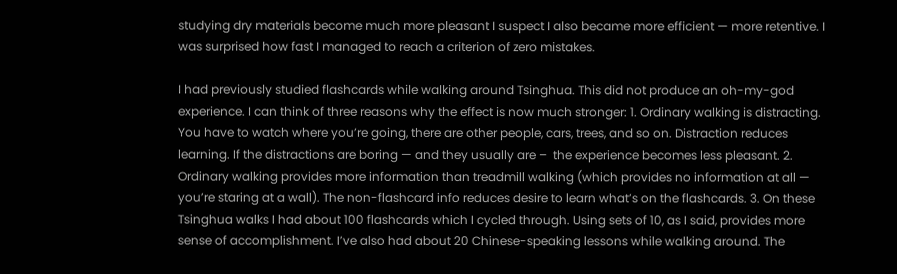studying dry materials become much more pleasant I suspect I also became more efficient — more retentive. I was surprised how fast I managed to reach a criterion of zero mistakes.

I had previously studied flashcards while walking around Tsinghua. This did not produce an oh-my-god experience. I can think of three reasons why the effect is now much stronger: 1. Ordinary walking is distracting. You have to watch where you’re going, there are other people, cars, trees, and so on. Distraction reduces learning. If the distractions are boring — and they usually are –  the experience becomes less pleasant. 2. Ordinary walking provides more information than treadmill walking (which provides no information at all — you’re staring at a wall). The non-flashcard info reduces desire to learn what’s on the flashcards. 3. On these Tsinghua walks I had about 100 flashcards which I cycled through. Using sets of 10, as I said, provides more sense of accomplishment. I’ve also had about 20 Chinese-speaking lessons while walking around. The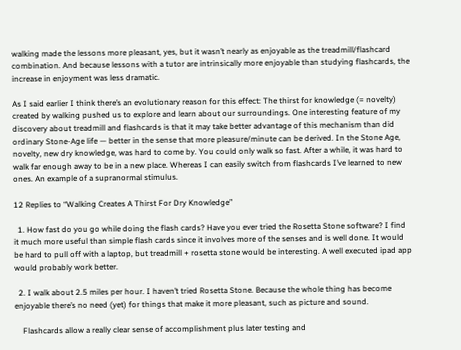walking made the lessons more pleasant, yes, but it wasn’t nearly as enjoyable as the treadmill/flashcard combination. And because lessons with a tutor are intrinsically more enjoyable than studying flashcards, the increase in enjoyment was less dramatic.

As I said earlier I think there’s an evolutionary reason for this effect: The thirst for knowledge (= novelty) created by walking pushed us to explore and learn about our surroundings. One interesting feature of my discovery about treadmill and flashcards is that it may take better advantage of this mechanism than did ordinary Stone-Age life — better in the sense that more pleasure/minute can be derived. In the Stone Age, novelty, new dry knowledge, was hard to come by. You could only walk so fast. After a while, it was hard to walk far enough away to be in a new place. Whereas I can easily switch from flashcards I’ve learned to new ones. An example of a supranormal stimulus.

12 Replies to “Walking Creates A Thirst For Dry Knowledge”

  1. How fast do you go while doing the flash cards? Have you ever tried the Rosetta Stone software? I find it much more useful than simple flash cards since it involves more of the senses and is well done. It would be hard to pull off with a laptop, but treadmill + rosetta stone would be interesting. A well executed ipad app would probably work better.

  2. I walk about 2.5 miles per hour. I haven’t tried Rosetta Stone. Because the whole thing has become enjoyable there’s no need (yet) for things that make it more pleasant, such as picture and sound.

    Flashcards allow a really clear sense of accomplishment plus later testing and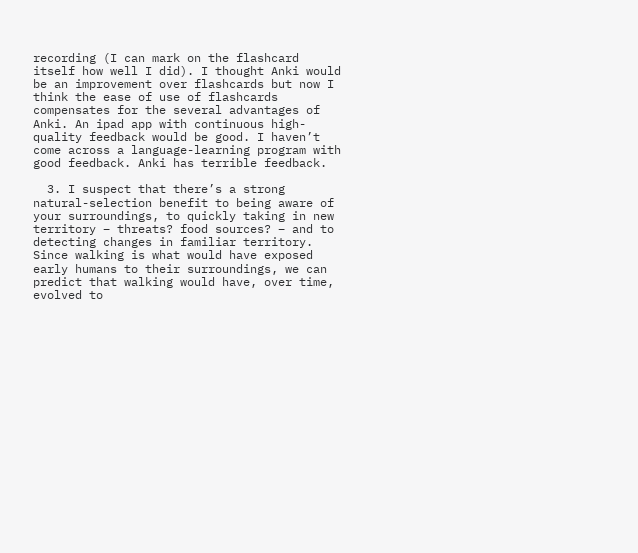recording (I can mark on the flashcard itself how well I did). I thought Anki would be an improvement over flashcards but now I think the ease of use of flashcards compensates for the several advantages of Anki. An ipad app with continuous high-quality feedback would be good. I haven’t come across a language-learning program with good feedback. Anki has terrible feedback.

  3. I suspect that there’s a strong natural-selection benefit to being aware of your surroundings, to quickly taking in new territory – threats? food sources? – and to detecting changes in familiar territory. Since walking is what would have exposed early humans to their surroundings, we can predict that walking would have, over time, evolved to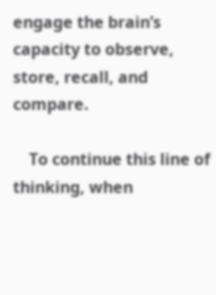engage the brain’s capacity to observe, store, recall, and compare.

    To continue this line of thinking, when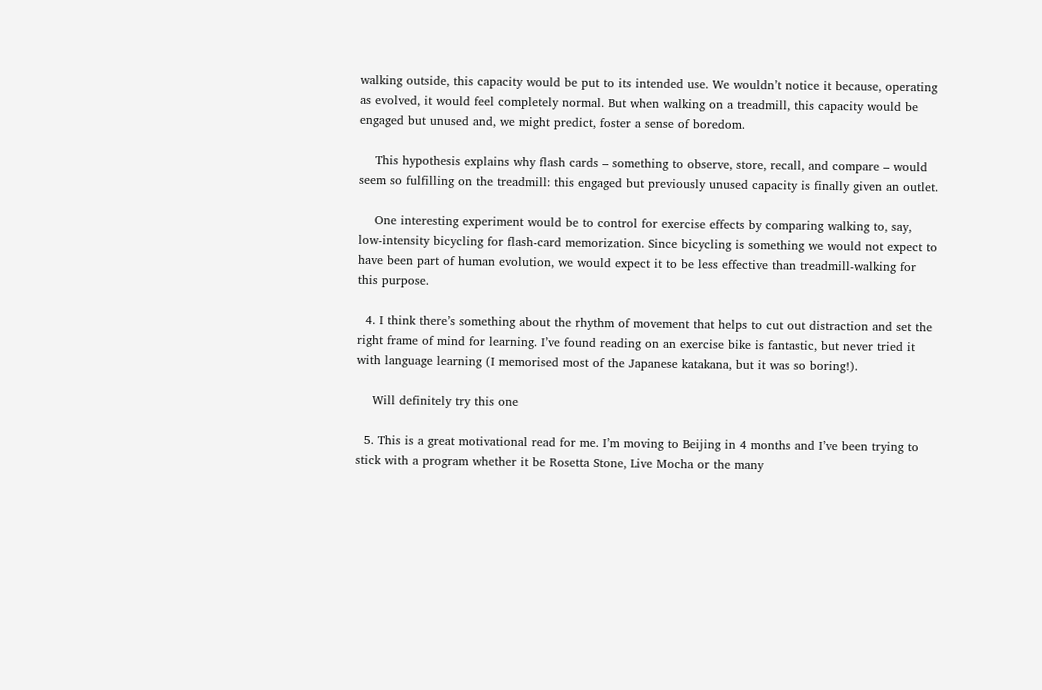walking outside, this capacity would be put to its intended use. We wouldn’t notice it because, operating as evolved, it would feel completely normal. But when walking on a treadmill, this capacity would be engaged but unused and, we might predict, foster a sense of boredom.

    This hypothesis explains why flash cards – something to observe, store, recall, and compare – would seem so fulfilling on the treadmill: this engaged but previously unused capacity is finally given an outlet.

    One interesting experiment would be to control for exercise effects by comparing walking to, say, low-intensity bicycling for flash-card memorization. Since bicycling is something we would not expect to have been part of human evolution, we would expect it to be less effective than treadmill-walking for this purpose.

  4. I think there’s something about the rhythm of movement that helps to cut out distraction and set the right frame of mind for learning. I’ve found reading on an exercise bike is fantastic, but never tried it with language learning (I memorised most of the Japanese katakana, but it was so boring!).

    Will definitely try this one

  5. This is a great motivational read for me. I’m moving to Beijing in 4 months and I’ve been trying to stick with a program whether it be Rosetta Stone, Live Mocha or the many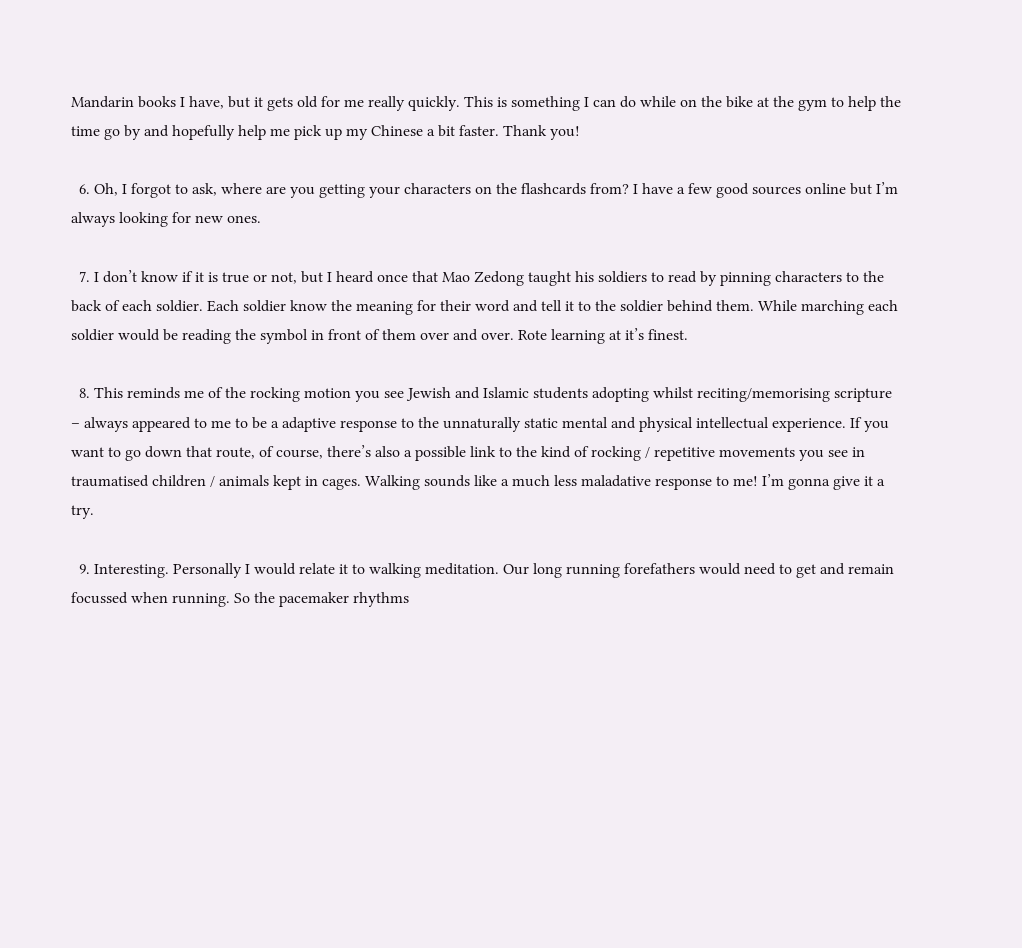Mandarin books I have, but it gets old for me really quickly. This is something I can do while on the bike at the gym to help the time go by and hopefully help me pick up my Chinese a bit faster. Thank you!

  6. Oh, I forgot to ask, where are you getting your characters on the flashcards from? I have a few good sources online but I’m always looking for new ones.

  7. I don’t know if it is true or not, but I heard once that Mao Zedong taught his soldiers to read by pinning characters to the back of each soldier. Each soldier know the meaning for their word and tell it to the soldier behind them. While marching each soldier would be reading the symbol in front of them over and over. Rote learning at it’s finest.

  8. This reminds me of the rocking motion you see Jewish and Islamic students adopting whilst reciting/memorising scripture – always appeared to me to be a adaptive response to the unnaturally static mental and physical intellectual experience. If you want to go down that route, of course, there’s also a possible link to the kind of rocking / repetitive movements you see in traumatised children / animals kept in cages. Walking sounds like a much less maladative response to me! I’m gonna give it a try.

  9. Interesting. Personally I would relate it to walking meditation. Our long running forefathers would need to get and remain focussed when running. So the pacemaker rhythms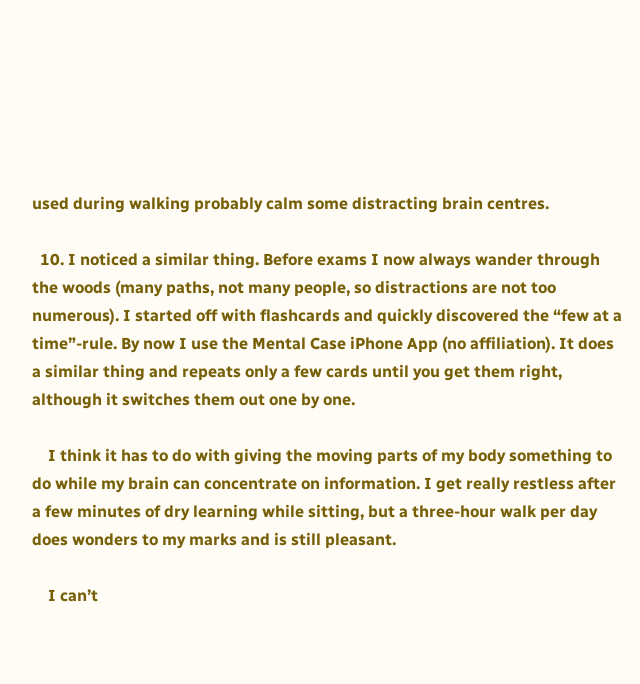used during walking probably calm some distracting brain centres.

  10. I noticed a similar thing. Before exams I now always wander through the woods (many paths, not many people, so distractions are not too numerous). I started off with flashcards and quickly discovered the “few at a time”-rule. By now I use the Mental Case iPhone App (no affiliation). It does a similar thing and repeats only a few cards until you get them right, although it switches them out one by one.

    I think it has to do with giving the moving parts of my body something to do while my brain can concentrate on information. I get really restless after a few minutes of dry learning while sitting, but a three-hour walk per day does wonders to my marks and is still pleasant.

    I can’t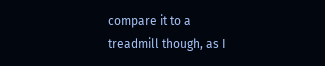compare it to a treadmill though, as I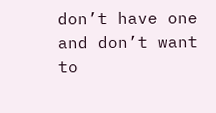don’t have one and don’t want to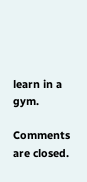learn in a gym.

Comments are closed.